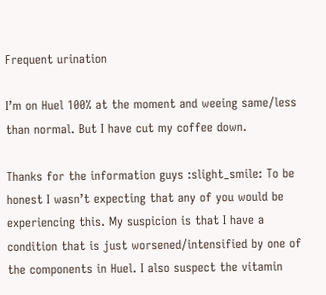Frequent urination

I’m on Huel 100% at the moment and weeing same/less than normal. But I have cut my coffee down.

Thanks for the information guys :slight_smile: To be honest I wasn’t expecting that any of you would be experiencing this. My suspicion is that I have a condition that is just worsened/intensified by one of the components in Huel. I also suspect the vitamin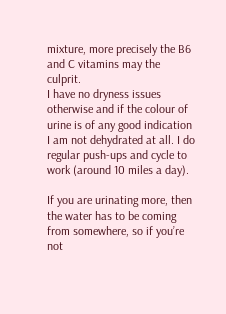mixture, more precisely the B6 and C vitamins may the culprit.
I have no dryness issues otherwise and if the colour of urine is of any good indication I am not dehydrated at all. I do regular push-ups and cycle to work (around 10 miles a day).

If you are urinating more, then the water has to be coming from somewhere, so if you’re not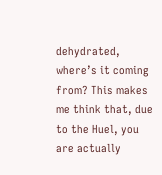dehydrated, where’s it coming from? This makes me think that, due to the Huel, you are actually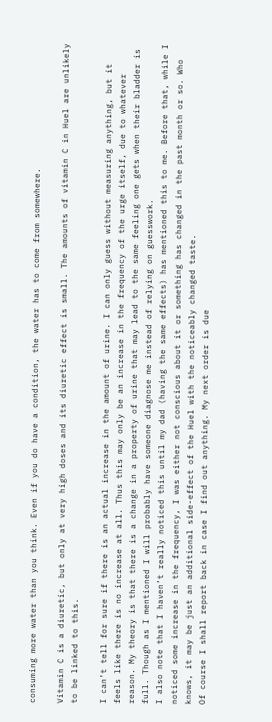consuming more water than you think. Even if you do have a condition, the water has to come from somewhere.

Vitamin C is a diuretic, but only at very high doses and its diuretic effect is small. The amounts of vitamin C in Huel are unlikely to be linked to this.

I can’t tell for sure if there is an actual increase in the amount of urine. I can only guess without measuring anything, but it feels like there is no increase at all. Thus this may only be an increase in the frequency of the urge itself, due to whatever reason. My theory is that there is a change in a property of urine that may lead to the same feeling one gets when their bladder is full. Though as I mentioned I will probably have someone diagnose me instead of relying on guesswork.
I also note that I haven’t really noticed this until my dad (having the same effects) has mentioned this to me. Before that, while I noticed some increase in the frequency, I was either not conscious about it or something has changed in the past month or so. Who knows, it may be just an additional side-effect of the Huel with the noticeably changed taste.
Of course I shall report back in case I find out anything. My next order is due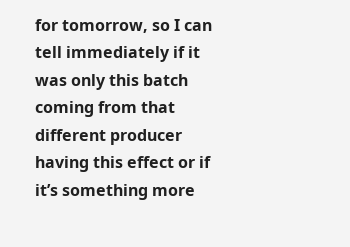for tomorrow, so I can tell immediately if it was only this batch coming from that different producer having this effect or if it’s something more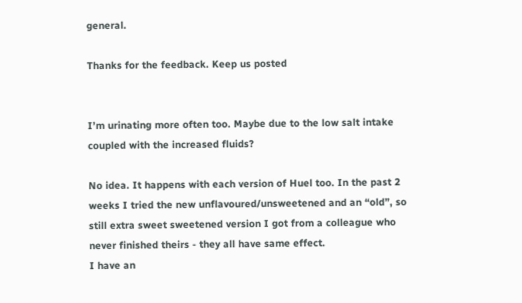general.

Thanks for the feedback. Keep us posted


I’m urinating more often too. Maybe due to the low salt intake coupled with the increased fluids?

No idea. It happens with each version of Huel too. In the past 2 weeks I tried the new unflavoured/unsweetened and an “old”, so still extra sweet sweetened version I got from a colleague who never finished theirs - they all have same effect.
I have an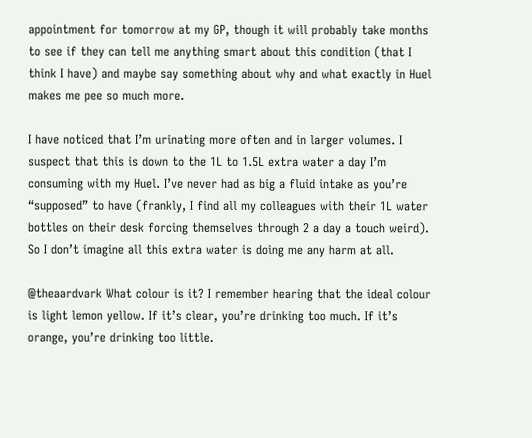appointment for tomorrow at my GP, though it will probably take months to see if they can tell me anything smart about this condition (that I think I have) and maybe say something about why and what exactly in Huel makes me pee so much more.

I have noticed that I’m urinating more often and in larger volumes. I suspect that this is down to the 1L to 1.5L extra water a day I’m consuming with my Huel. I’ve never had as big a fluid intake as you’re “supposed” to have (frankly, I find all my colleagues with their 1L water bottles on their desk forcing themselves through 2 a day a touch weird). So I don’t imagine all this extra water is doing me any harm at all.

@theaardvark What colour is it? I remember hearing that the ideal colour is light lemon yellow. If it’s clear, you’re drinking too much. If it’s orange, you’re drinking too little.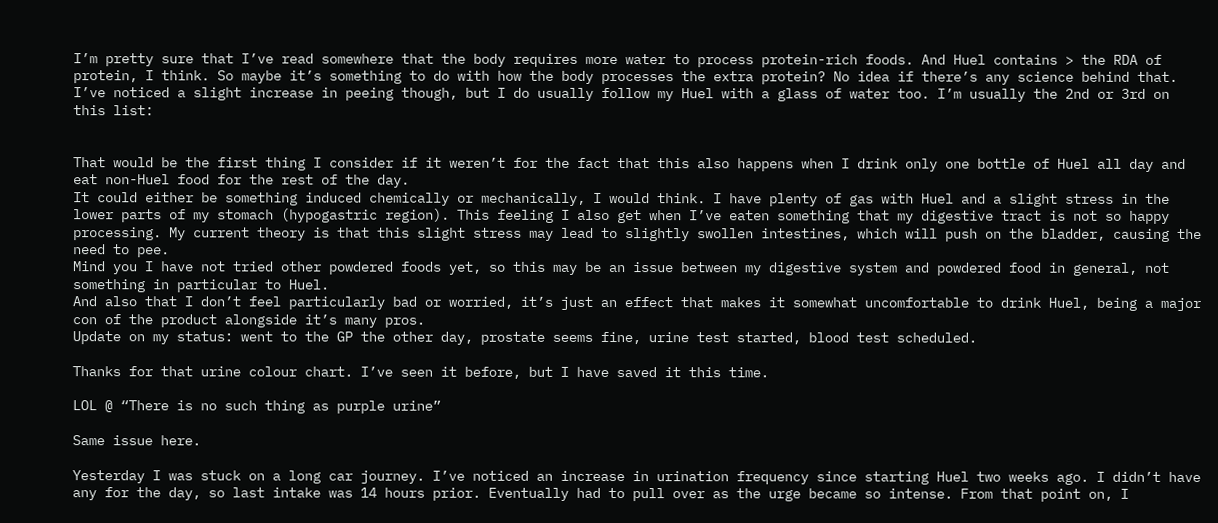I’m pretty sure that I’ve read somewhere that the body requires more water to process protein-rich foods. And Huel contains > the RDA of protein, I think. So maybe it’s something to do with how the body processes the extra protein? No idea if there’s any science behind that. I’ve noticed a slight increase in peeing though, but I do usually follow my Huel with a glass of water too. I’m usually the 2nd or 3rd on this list:


That would be the first thing I consider if it weren’t for the fact that this also happens when I drink only one bottle of Huel all day and eat non-Huel food for the rest of the day.
It could either be something induced chemically or mechanically, I would think. I have plenty of gas with Huel and a slight stress in the lower parts of my stomach (hypogastric region). This feeling I also get when I’ve eaten something that my digestive tract is not so happy processing. My current theory is that this slight stress may lead to slightly swollen intestines, which will push on the bladder, causing the need to pee.
Mind you I have not tried other powdered foods yet, so this may be an issue between my digestive system and powdered food in general, not something in particular to Huel.
And also that I don’t feel particularly bad or worried, it’s just an effect that makes it somewhat uncomfortable to drink Huel, being a major con of the product alongside it’s many pros.
Update on my status: went to the GP the other day, prostate seems fine, urine test started, blood test scheduled.

Thanks for that urine colour chart. I’ve seen it before, but I have saved it this time.

LOL @ “There is no such thing as purple urine”

Same issue here.

Yesterday I was stuck on a long car journey. I’ve noticed an increase in urination frequency since starting Huel two weeks ago. I didn’t have any for the day, so last intake was 14 hours prior. Eventually had to pull over as the urge became so intense. From that point on, I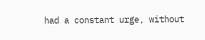had a constant urge, without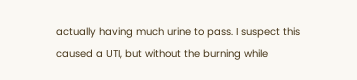actually having much urine to pass. I suspect this caused a UTI, but without the burning while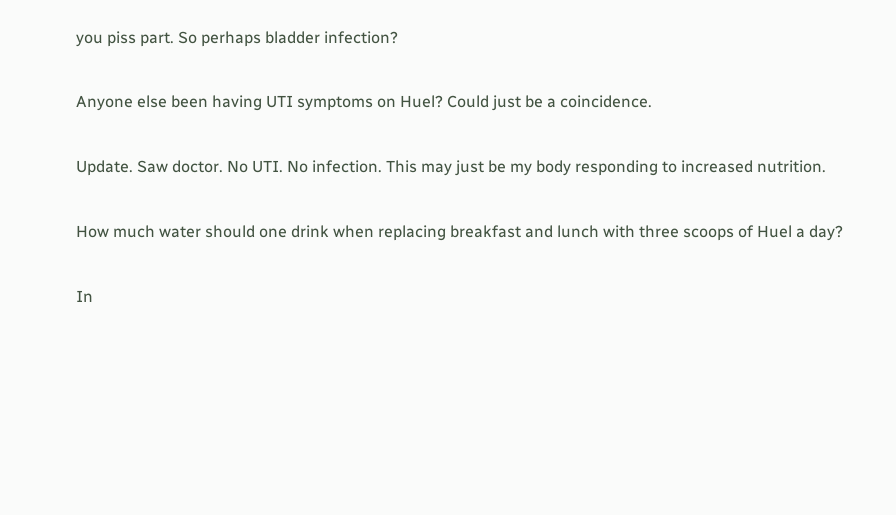you piss part. So perhaps bladder infection?

Anyone else been having UTI symptoms on Huel? Could just be a coincidence.

Update. Saw doctor. No UTI. No infection. This may just be my body responding to increased nutrition.

How much water should one drink when replacing breakfast and lunch with three scoops of Huel a day?

In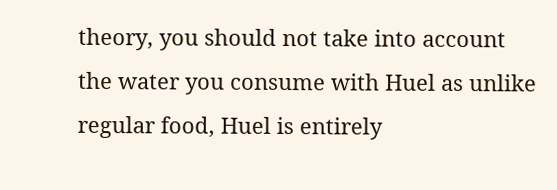theory, you should not take into account the water you consume with Huel as unlike regular food, Huel is entirely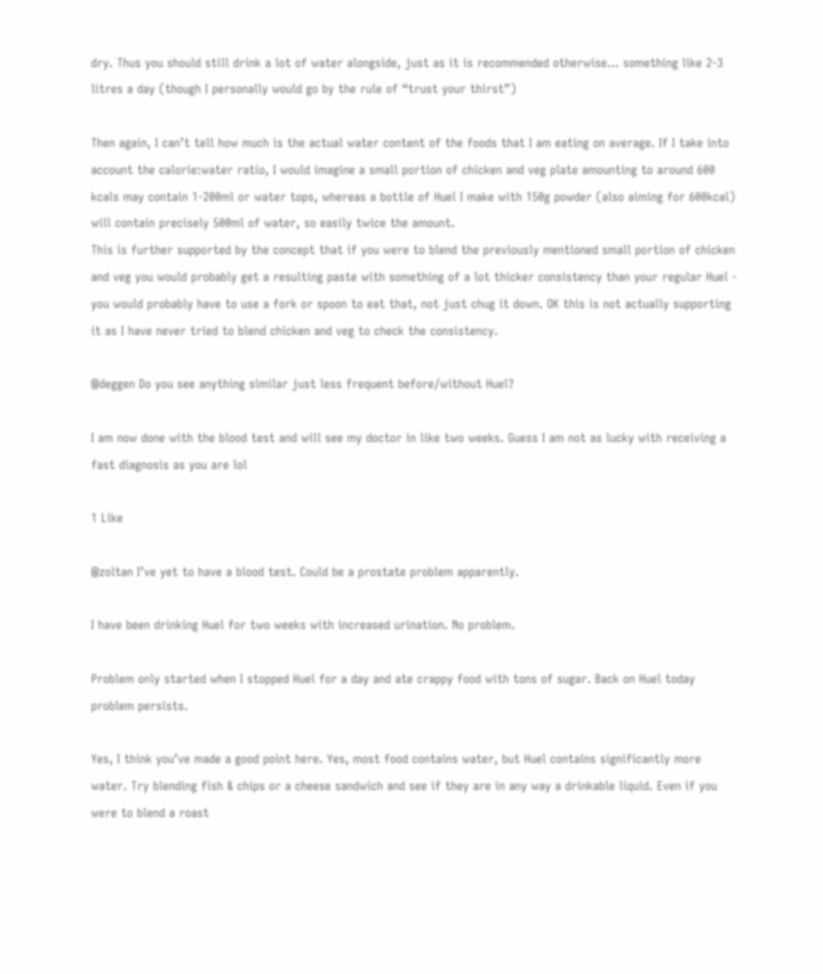dry. Thus you should still drink a lot of water alongside, just as it is recommended otherwise… something like 2-3 litres a day (though I personally would go by the rule of “trust your thirst”)

Then again, I can’t tell how much is the actual water content of the foods that I am eating on average. If I take into account the calorie:water ratio, I would imagine a small portion of chicken and veg plate amounting to around 600 kcals may contain 1-200ml or water tops, whereas a bottle of Huel I make with 150g powder (also aiming for 600kcal) will contain precisely 500ml of water, so easily twice the amount.
This is further supported by the concept that if you were to blend the previously mentioned small portion of chicken and veg you would probably get a resulting paste with something of a lot thicker consistency than your regular Huel - you would probably have to use a fork or spoon to eat that, not just chug it down. OK this is not actually supporting it as I have never tried to blend chicken and veg to check the consistency.

@deggen Do you see anything similar just less frequent before/without Huel?

I am now done with the blood test and will see my doctor in like two weeks. Guess I am not as lucky with receiving a fast diagnosis as you are lol

1 Like

@zoltan I’ve yet to have a blood test. Could be a prostate problem apparently.

I have been drinking Huel for two weeks with increased urination. No problem.

Problem only started when I stopped Huel for a day and ate crappy food with tons of sugar. Back on Huel today problem persists.

Yes, I think you’ve made a good point here. Yes, most food contains water, but Huel contains significantly more water. Try blending fish & chips or a cheese sandwich and see if they are in any way a drinkable liquid. Even if you were to blend a roast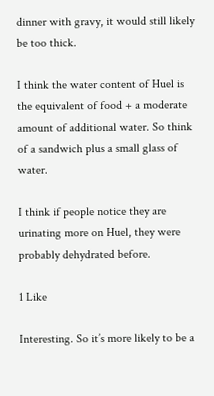dinner with gravy, it would still likely be too thick.

I think the water content of Huel is the equivalent of food + a moderate amount of additional water. So think of a sandwich plus a small glass of water.

I think if people notice they are urinating more on Huel, they were probably dehydrated before.

1 Like

Interesting. So it’s more likely to be a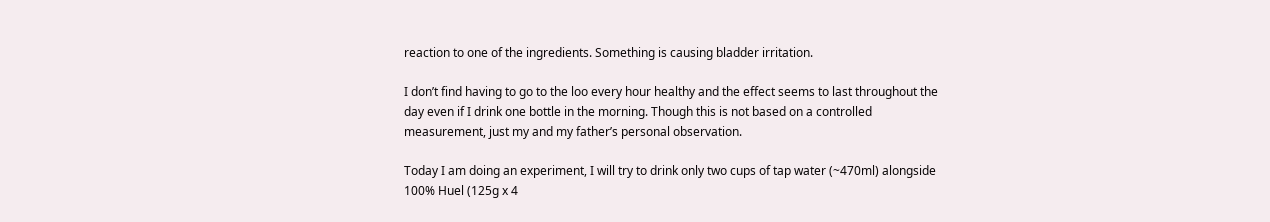reaction to one of the ingredients. Something is causing bladder irritation.

I don’t find having to go to the loo every hour healthy and the effect seems to last throughout the day even if I drink one bottle in the morning. Though this is not based on a controlled measurement, just my and my father’s personal observation.

Today I am doing an experiment, I will try to drink only two cups of tap water (~470ml) alongside 100% Huel (125g x 4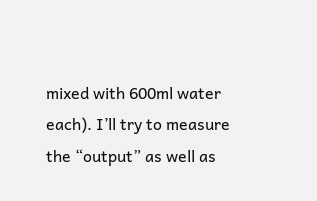mixed with 600ml water each). I’ll try to measure the “output” as well as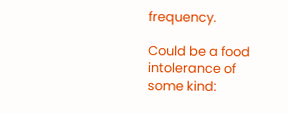frequency.

Could be a food intolerance of some kind: